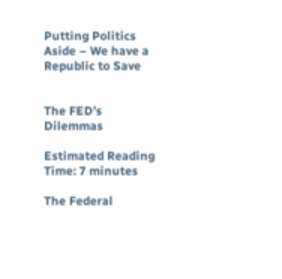Putting Politics Aside – We have a Republic to Save


The FED’s Dilemmas

Estimated Reading Time: 7 minutes

The Federal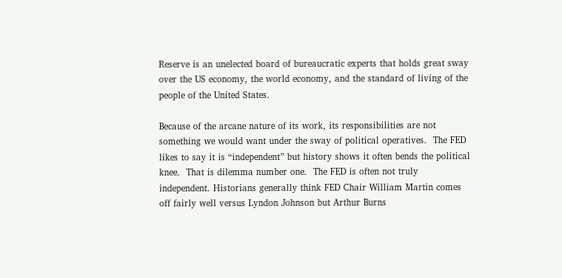Reserve is an unelected board of bureaucratic experts that holds great sway over the US economy, the world economy, and the standard of living of the people of the United States.

Because of the arcane nature of its work, its responsibilities are not something we would want under the sway of political operatives.  The FED likes to say it is “independent” but history shows it often bends the political knee.  That is dilemma number one.  The FED is often not truly independent. Historians generally think FED Chair William Martin comes off fairly well versus Lyndon Johnson but Arthur Burns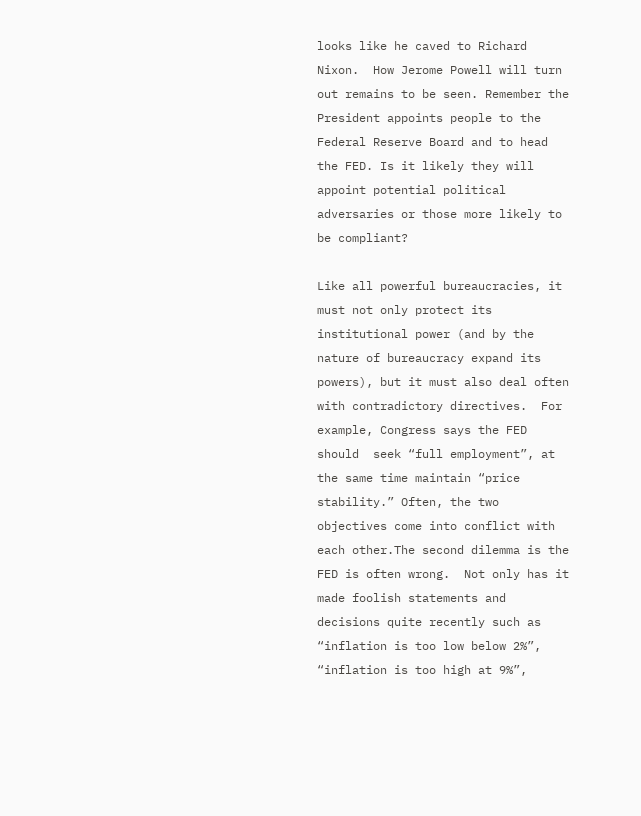looks like he caved to Richard Nixon.  How Jerome Powell will turn out remains to be seen. Remember the President appoints people to the Federal Reserve Board and to head the FED. Is it likely they will appoint potential political adversaries or those more likely to be compliant?

Like all powerful bureaucracies, it must not only protect its institutional power (and by the nature of bureaucracy expand its powers), but it must also deal often with contradictory directives.  For example, Congress says the FED should  seek “full employment”, at the same time maintain “price stability.” Often, the two objectives come into conflict with each other.The second dilemma is the FED is often wrong.  Not only has it made foolish statements and decisions quite recently such as “inflation is too low below 2%”, “inflation is too high at 9%”,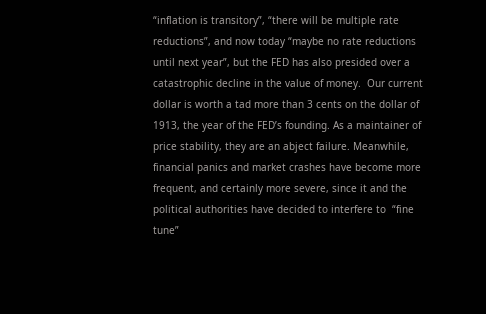“inflation is transitory”, “there will be multiple rate reductions”, and now today “maybe no rate reductions until next year”, but the FED has also presided over a catastrophic decline in the value of money.  Our current dollar is worth a tad more than 3 cents on the dollar of 1913, the year of the FED’s founding. As a maintainer of price stability, they are an abject failure. Meanwhile, financial panics and market crashes have become more frequent, and certainly more severe, since it and the political authorities have decided to interfere to  “fine tune”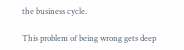the business cycle.

This problem of being wrong gets deep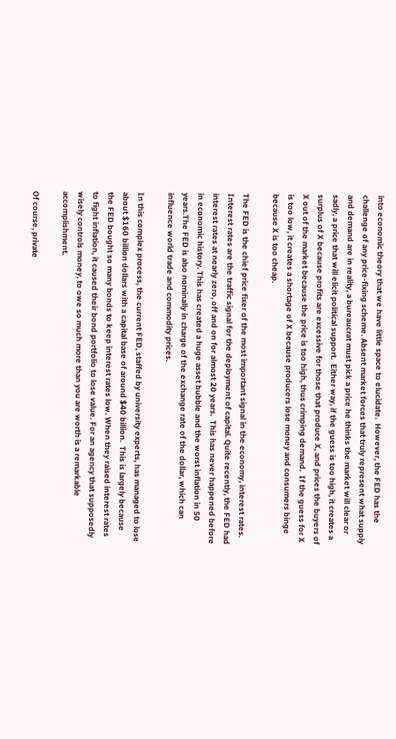into economic theory that we have little space to elucidate.  However, the FED has the challenge of any price-fixing scheme. Absent market forces that truly represent what supply and demand are in reality, a bureaucrat must pick a price he thinks the market will clear or sadly, a price that will elicit political support.  Either way, if the guess is too high, it creates a surplus of X because profits are excessive for those that produce X, and prices the buyers of X out of the market because the price is too high, thus crimping demand.  If the guess for X is too low, it creates a shortage of X because producers lose money and consumers binge because X is too cheap.

The FED is the chief price fixer of the most important signal in the economy, interest rates. Interest rates are the traffic signal for the deployment of capital. Quite recently, the FED had interest rates at nearly zero, off and on for almost 20 years.  This has never happened before in economic history. This has created a huge asset bubble and the worst inflation in 50 years.The FED is also nominally in charge of the exchange rate of the dollar, which can influence world trade and commodity prices.

In this complex process, the current FED, staffed by university experts, has managed to lose about $160 billion dollars with a capital base of around $40 billion.  This is largely because the FED bought so many bonds to keep interest rates low. When they raised interest rates to fight inflation, it caused their bond portfolio to lose value. For an agency that supposedly wisely controls money, to owe so much more than you are worth is a remarkable accomplishment.

Of course, private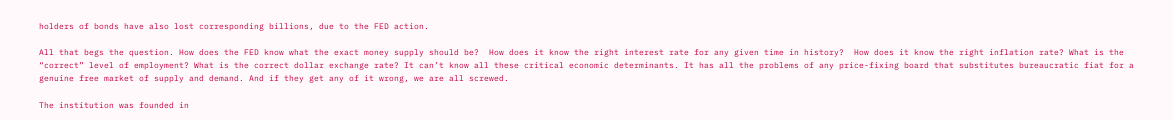holders of bonds have also lost corresponding billions, due to the FED action.

All that begs the question. How does the FED know what the exact money supply should be?  How does it know the right interest rate for any given time in history?  How does it know the right inflation rate? What is the “correct” level of employment? What is the correct dollar exchange rate? It can’t know all these critical economic determinants. It has all the problems of any price-fixing board that substitutes bureaucratic fiat for a genuine free market of supply and demand. And if they get any of it wrong, we are all screwed.

The institution was founded in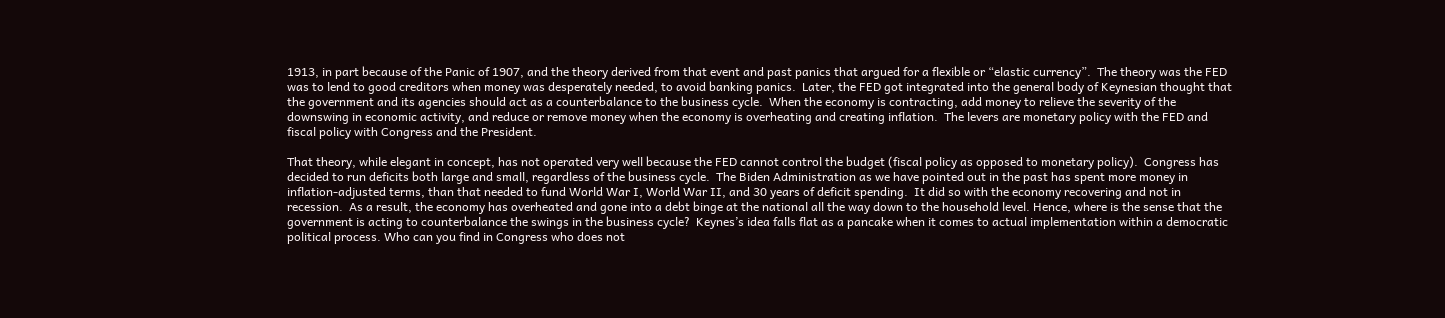1913, in part because of the Panic of 1907, and the theory derived from that event and past panics that argued for a flexible or “elastic currency”.  The theory was the FED was to lend to good creditors when money was desperately needed, to avoid banking panics.  Later, the FED got integrated into the general body of Keynesian thought that the government and its agencies should act as a counterbalance to the business cycle.  When the economy is contracting, add money to relieve the severity of the downswing in economic activity, and reduce or remove money when the economy is overheating and creating inflation.  The levers are monetary policy with the FED and fiscal policy with Congress and the President.

That theory, while elegant in concept, has not operated very well because the FED cannot control the budget (fiscal policy as opposed to monetary policy).  Congress has decided to run deficits both large and small, regardless of the business cycle.  The Biden Administration as we have pointed out in the past has spent more money in inflation-adjusted terms, than that needed to fund World War I, World War II, and 30 years of deficit spending.  It did so with the economy recovering and not in recession.  As a result, the economy has overheated and gone into a debt binge at the national all the way down to the household level. Hence, where is the sense that the government is acting to counterbalance the swings in the business cycle?  Keynes’s idea falls flat as a pancake when it comes to actual implementation within a democratic political process. Who can you find in Congress who does not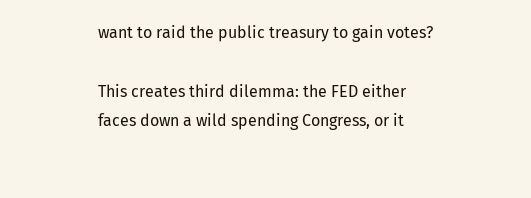want to raid the public treasury to gain votes?

This creates third dilemma: the FED either faces down a wild spending Congress, or it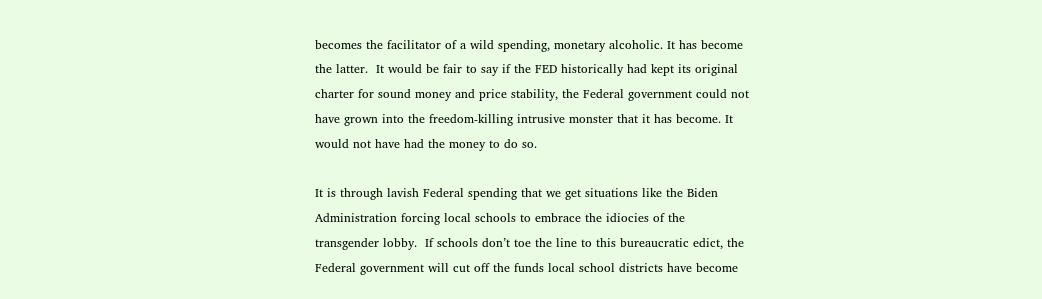becomes the facilitator of a wild spending, monetary alcoholic. It has become the latter.  It would be fair to say if the FED historically had kept its original charter for sound money and price stability, the Federal government could not have grown into the freedom-killing intrusive monster that it has become. It would not have had the money to do so.

It is through lavish Federal spending that we get situations like the Biden Administration forcing local schools to embrace the idiocies of the transgender lobby.  If schools don’t toe the line to this bureaucratic edict, the Federal government will cut off the funds local school districts have become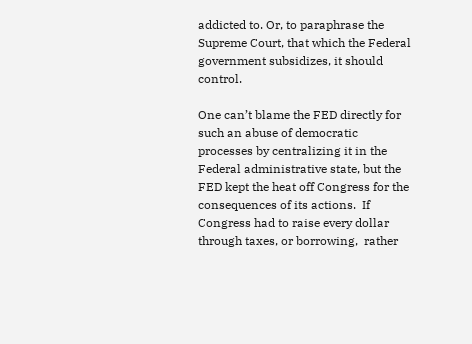addicted to. Or, to paraphrase the Supreme Court, that which the Federal government subsidizes, it should control.

One can’t blame the FED directly for such an abuse of democratic processes by centralizing it in the Federal administrative state, but the FED kept the heat off Congress for the consequences of its actions.  If Congress had to raise every dollar through taxes, or borrowing,  rather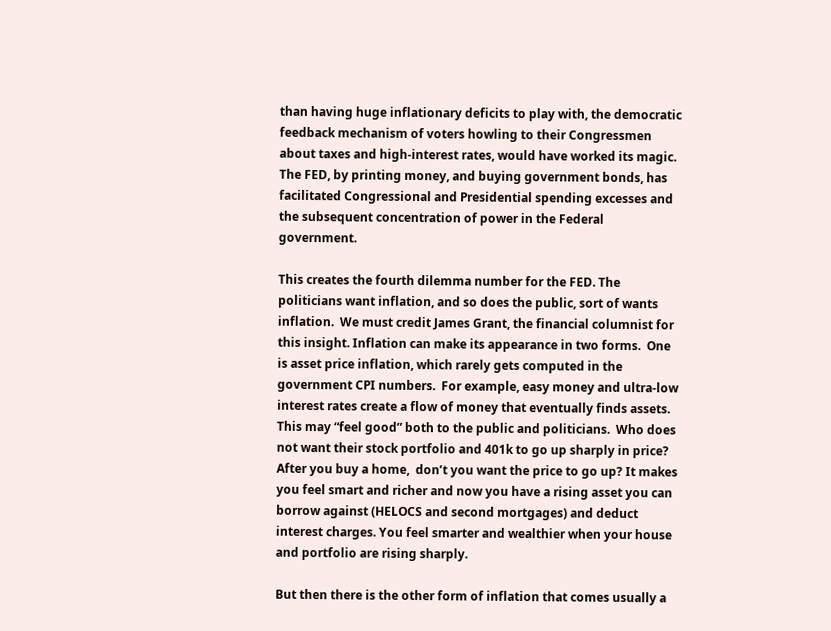than having huge inflationary deficits to play with, the democratic feedback mechanism of voters howling to their Congressmen about taxes and high-interest rates, would have worked its magic. The FED, by printing money, and buying government bonds, has facilitated Congressional and Presidential spending excesses and the subsequent concentration of power in the Federal government.

This creates the fourth dilemma number for the FED. The politicians want inflation, and so does the public, sort of wants inflation.  We must credit James Grant, the financial columnist for this insight. Inflation can make its appearance in two forms.  One is asset price inflation, which rarely gets computed in the government CPI numbers.  For example, easy money and ultra-low interest rates create a flow of money that eventually finds assets.  This may “feel good” both to the public and politicians.  Who does not want their stock portfolio and 401k to go up sharply in price?  After you buy a home,  don’t you want the price to go up? It makes you feel smart and richer and now you have a rising asset you can borrow against (HELOCS and second mortgages) and deduct interest charges. You feel smarter and wealthier when your house and portfolio are rising sharply.

But then there is the other form of inflation that comes usually a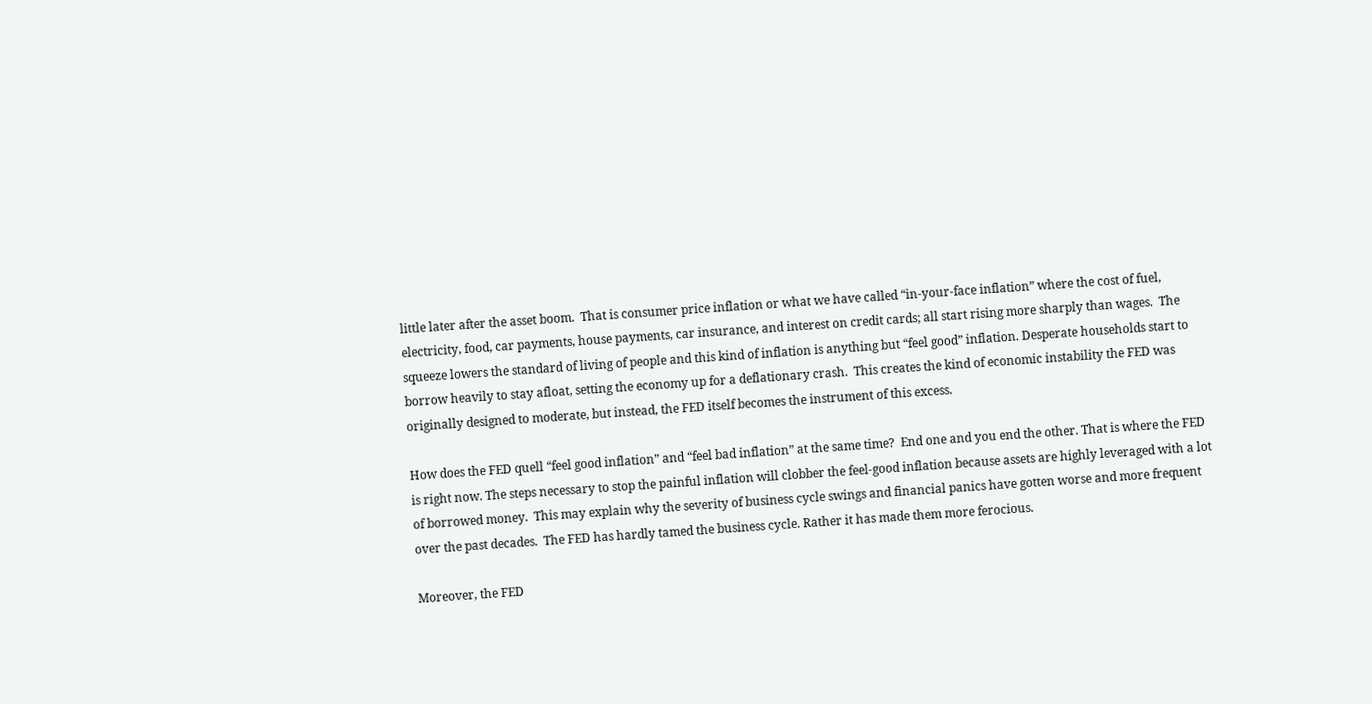little later after the asset boom.  That is consumer price inflation or what we have called “in-your-face inflation” where the cost of fuel, electricity, food, car payments, house payments, car insurance, and interest on credit cards; all start rising more sharply than wages.  The squeeze lowers the standard of living of people and this kind of inflation is anything but “feel good” inflation. Desperate households start to borrow heavily to stay afloat, setting the economy up for a deflationary crash.  This creates the kind of economic instability the FED was originally designed to moderate, but instead, the FED itself becomes the instrument of this excess.

How does the FED quell “feel good inflation” and “feel bad inflation” at the same time?  End one and you end the other. That is where the FED is right now. The steps necessary to stop the painful inflation will clobber the feel-good inflation because assets are highly leveraged with a lot of borrowed money.  This may explain why the severity of business cycle swings and financial panics have gotten worse and more frequent over the past decades.  The FED has hardly tamed the business cycle. Rather it has made them more ferocious.

Moreover, the FED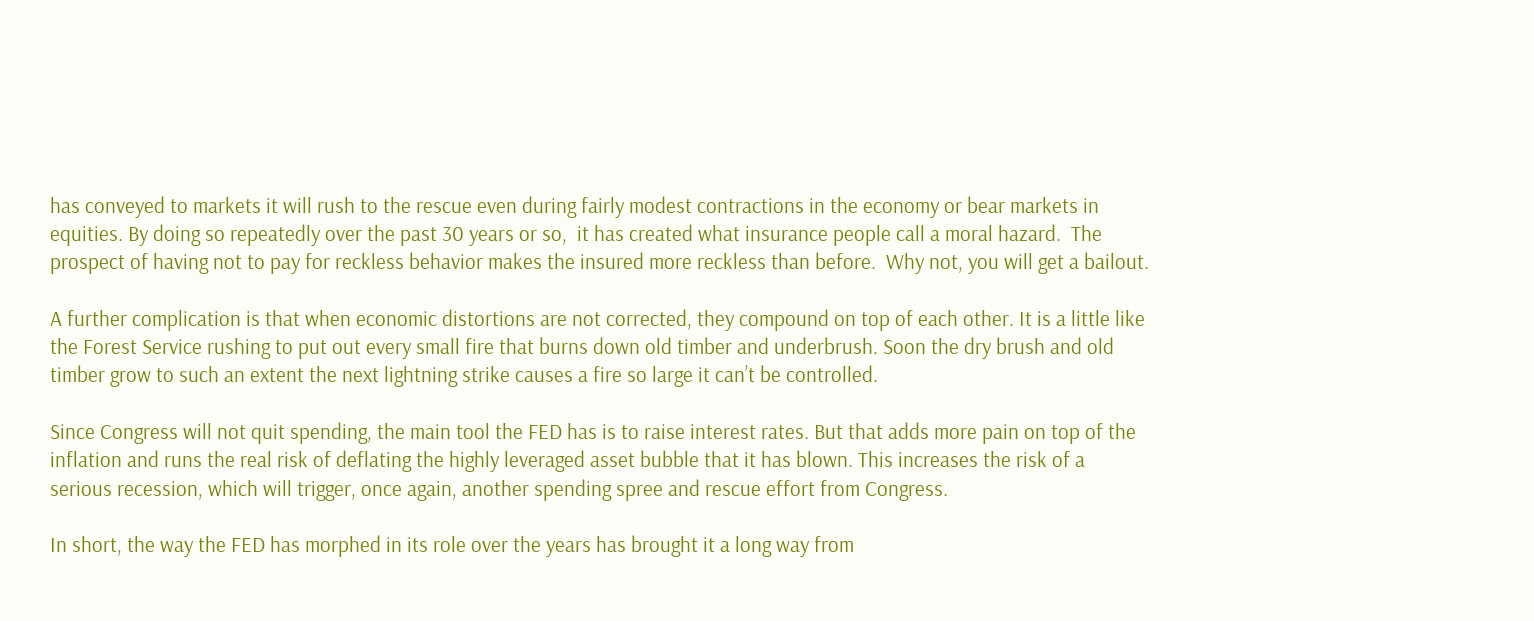has conveyed to markets it will rush to the rescue even during fairly modest contractions in the economy or bear markets in equities. By doing so repeatedly over the past 30 years or so,  it has created what insurance people call a moral hazard.  The prospect of having not to pay for reckless behavior makes the insured more reckless than before.  Why not, you will get a bailout.

A further complication is that when economic distortions are not corrected, they compound on top of each other. It is a little like the Forest Service rushing to put out every small fire that burns down old timber and underbrush. Soon the dry brush and old timber grow to such an extent the next lightning strike causes a fire so large it can’t be controlled.

Since Congress will not quit spending, the main tool the FED has is to raise interest rates. But that adds more pain on top of the inflation and runs the real risk of deflating the highly leveraged asset bubble that it has blown. This increases the risk of a serious recession, which will trigger, once again, another spending spree and rescue effort from Congress.

In short, the way the FED has morphed in its role over the years has brought it a long way from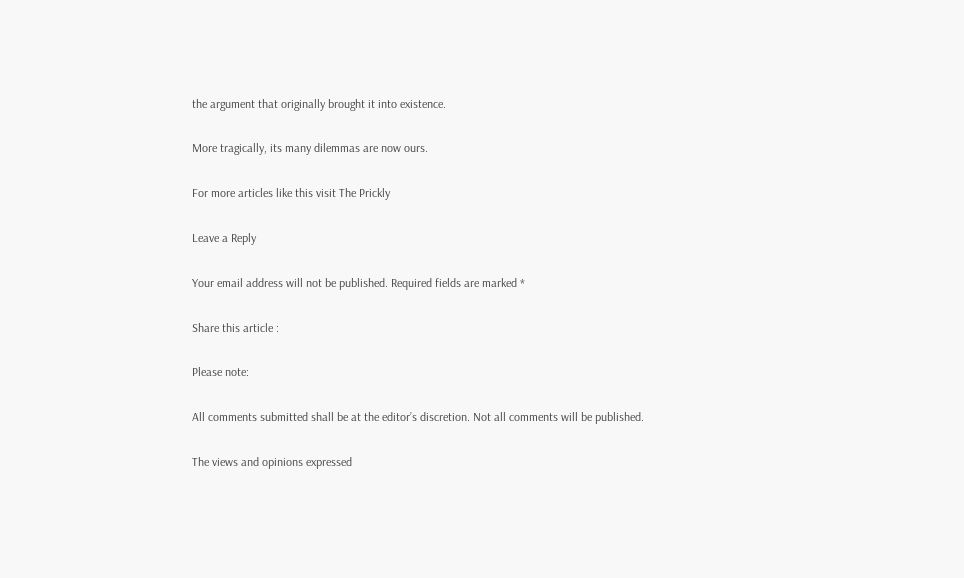the argument that originally brought it into existence.

More tragically, its many dilemmas are now ours.

For more articles like this visit The Prickly

Leave a Reply

Your email address will not be published. Required fields are marked *

Share this article :

Please note:

All comments submitted shall be at the editor’s discretion. Not all comments will be published.

The views and opinions expressed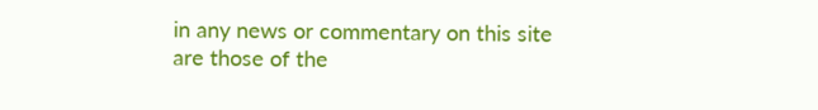in any news or commentary on this site are those of the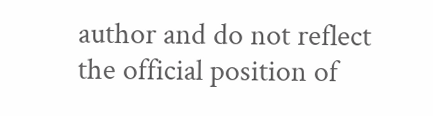author and do not reflect the official position of